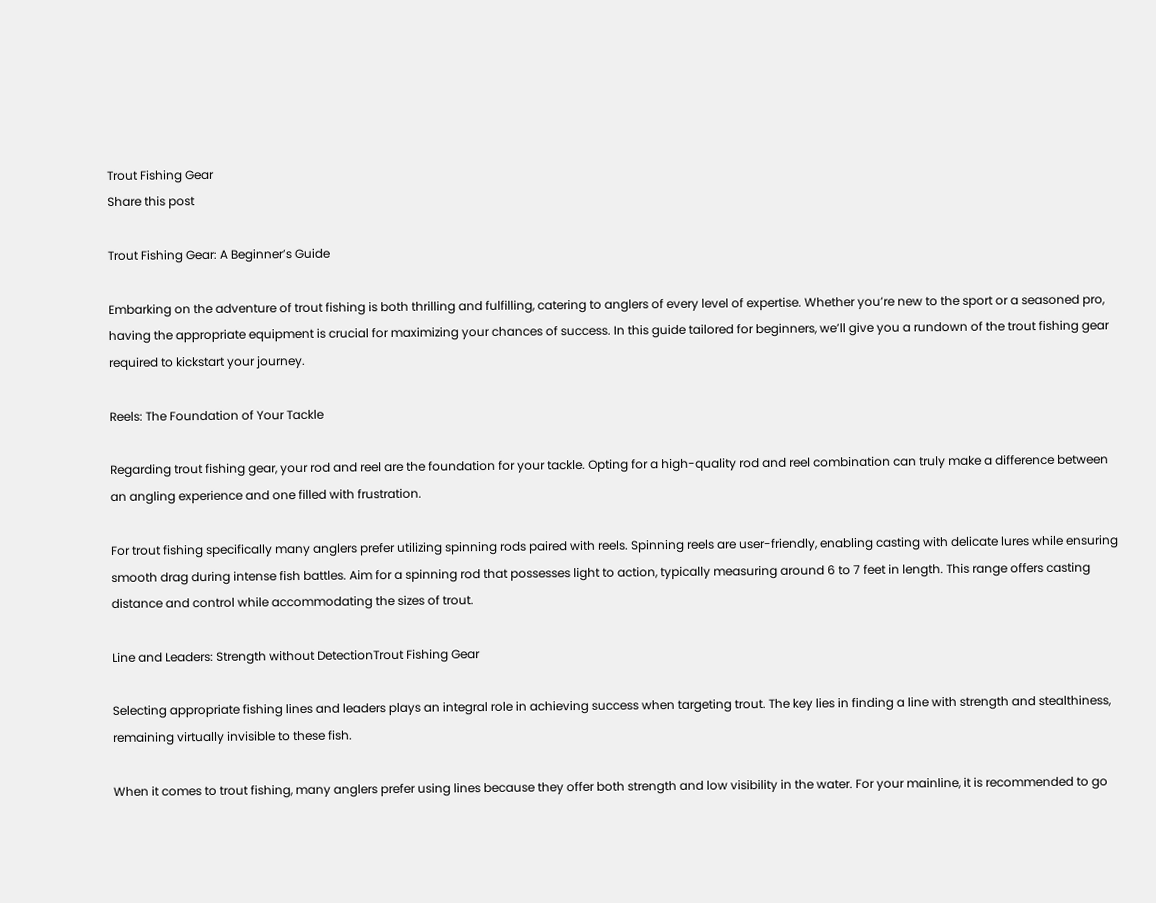Trout Fishing Gear
Share this post

Trout Fishing Gear: A Beginner’s Guide

Embarking on the adventure of trout fishing is both thrilling and fulfilling, catering to anglers of every level of expertise. Whether you’re new to the sport or a seasoned pro, having the appropriate equipment is crucial for maximizing your chances of success. In this guide tailored for beginners, we’ll give you a rundown of the trout fishing gear required to kickstart your journey.

Reels: The Foundation of Your Tackle

Regarding trout fishing gear, your rod and reel are the foundation for your tackle. Opting for a high-quality rod and reel combination can truly make a difference between an angling experience and one filled with frustration.

For trout fishing specifically many anglers prefer utilizing spinning rods paired with reels. Spinning reels are user-friendly, enabling casting with delicate lures while ensuring smooth drag during intense fish battles. Aim for a spinning rod that possesses light to action, typically measuring around 6 to 7 feet in length. This range offers casting distance and control while accommodating the sizes of trout.

Line and Leaders: Strength without DetectionTrout Fishing Gear

Selecting appropriate fishing lines and leaders plays an integral role in achieving success when targeting trout. The key lies in finding a line with strength and stealthiness, remaining virtually invisible to these fish.

When it comes to trout fishing, many anglers prefer using lines because they offer both strength and low visibility in the water. For your mainline, it is recommended to go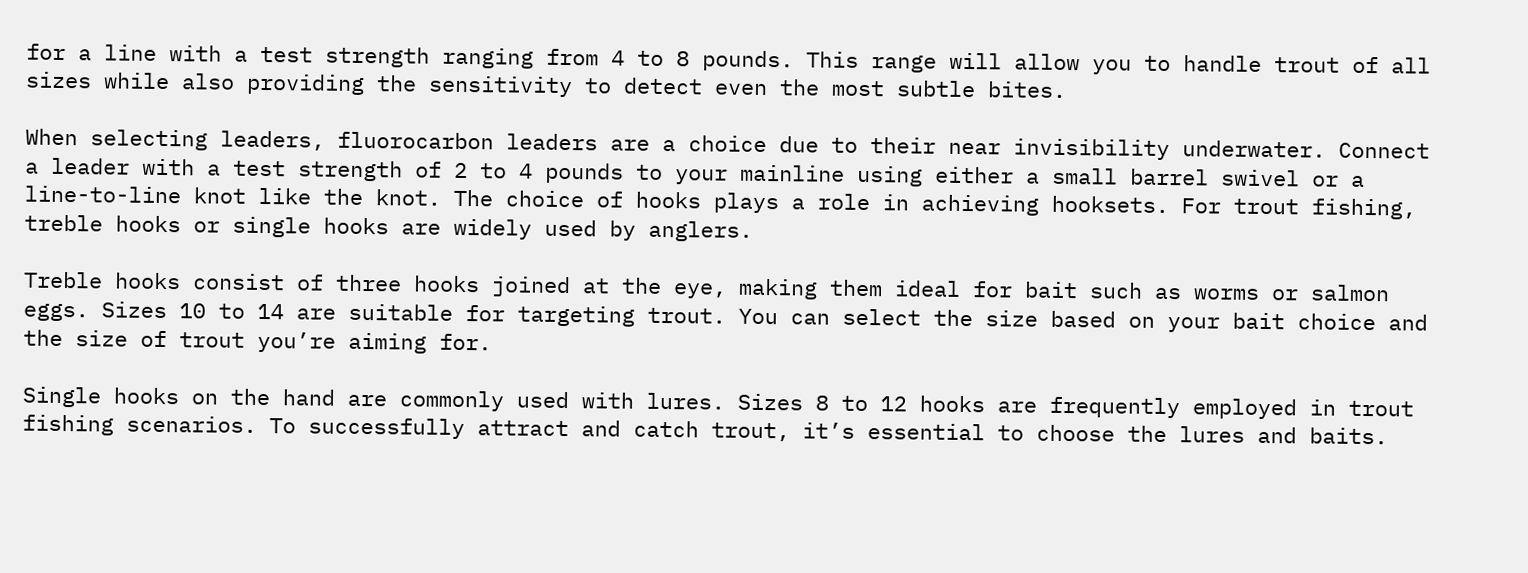for a line with a test strength ranging from 4 to 8 pounds. This range will allow you to handle trout of all sizes while also providing the sensitivity to detect even the most subtle bites.

When selecting leaders, fluorocarbon leaders are a choice due to their near invisibility underwater. Connect a leader with a test strength of 2 to 4 pounds to your mainline using either a small barrel swivel or a line-to-line knot like the knot. The choice of hooks plays a role in achieving hooksets. For trout fishing, treble hooks or single hooks are widely used by anglers.

Treble hooks consist of three hooks joined at the eye, making them ideal for bait such as worms or salmon eggs. Sizes 10 to 14 are suitable for targeting trout. You can select the size based on your bait choice and the size of trout you’re aiming for.

Single hooks on the hand are commonly used with lures. Sizes 8 to 12 hooks are frequently employed in trout fishing scenarios. To successfully attract and catch trout, it’s essential to choose the lures and baits.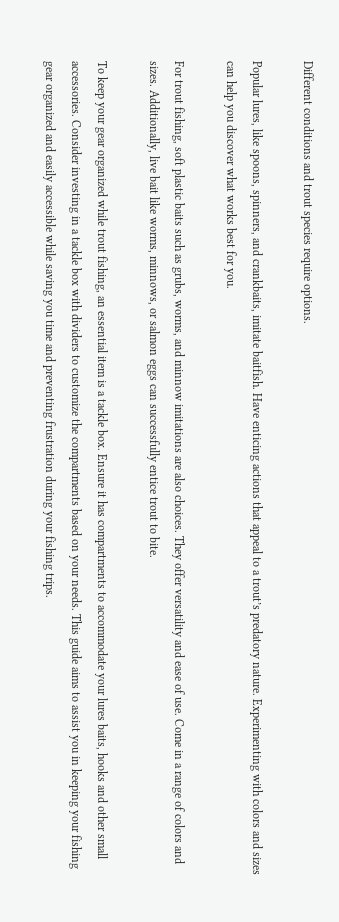Different conditions and trout species require options.

Popular lures, like spoons, spinners, and crankbaits, imitate baitfish. Have enticing actions that appeal to a trout’s predatory nature. Experimenting with colors and sizes can help you discover what works best for you.

For trout fishing, soft plastic baits such as grubs, worms, and minnow imitations are also choices. They offer versatility and ease of use. Come in a range of colors and sizes. Additionally, live bait like worms, minnows, or salmon eggs can successfully entice trout to bite.

To keep your gear organized while trout fishing, an essential item is a tackle box. Ensure it has compartments to accommodate your lures baits, hooks and other small accessories. Consider investing in a tackle box with dividers to customize the compartments based on your needs. This guide aims to assist you in keeping your fishing gear organized and easily accessible while saving you time and preventing frustration during your fishing trips.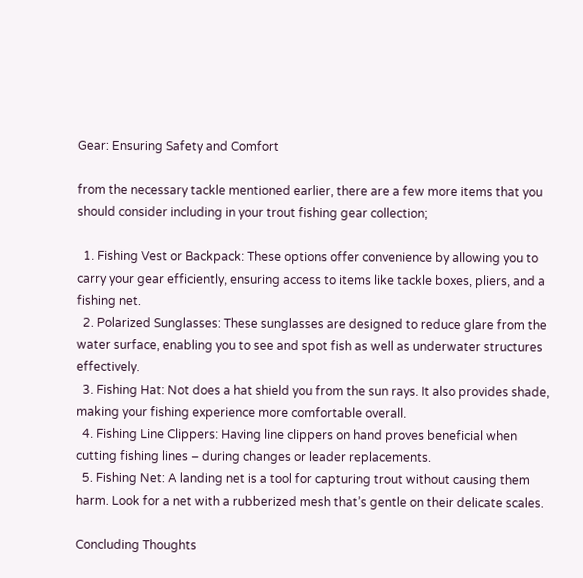Gear: Ensuring Safety and Comfort

from the necessary tackle mentioned earlier, there are a few more items that you should consider including in your trout fishing gear collection;

  1. Fishing Vest or Backpack: These options offer convenience by allowing you to carry your gear efficiently, ensuring access to items like tackle boxes, pliers, and a fishing net.
  2. Polarized Sunglasses: These sunglasses are designed to reduce glare from the water surface, enabling you to see and spot fish as well as underwater structures effectively.
  3. Fishing Hat: Not does a hat shield you from the sun rays. It also provides shade, making your fishing experience more comfortable overall.
  4. Fishing Line Clippers: Having line clippers on hand proves beneficial when cutting fishing lines – during changes or leader replacements.
  5. Fishing Net: A landing net is a tool for capturing trout without causing them harm. Look for a net with a rubberized mesh that’s gentle on their delicate scales.

Concluding Thoughts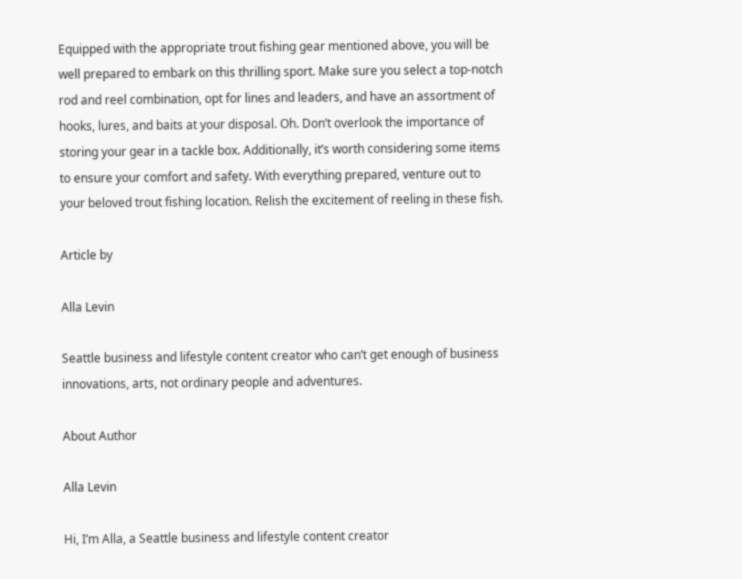Equipped with the appropriate trout fishing gear mentioned above, you will be well prepared to embark on this thrilling sport. Make sure you select a top-notch rod and reel combination, opt for lines and leaders, and have an assortment of hooks, lures, and baits at your disposal. Oh. Don’t overlook the importance of storing your gear in a tackle box. Additionally, it’s worth considering some items to ensure your comfort and safety. With everything prepared, venture out to your beloved trout fishing location. Relish the excitement of reeling in these fish.

Article by

Alla Levin

Seattle business and lifestyle content creator who can’t get enough of business innovations, arts, not ordinary people and adventures.

About Author

Alla Levin

Hi, I’m Alla, a Seattle business and lifestyle content creator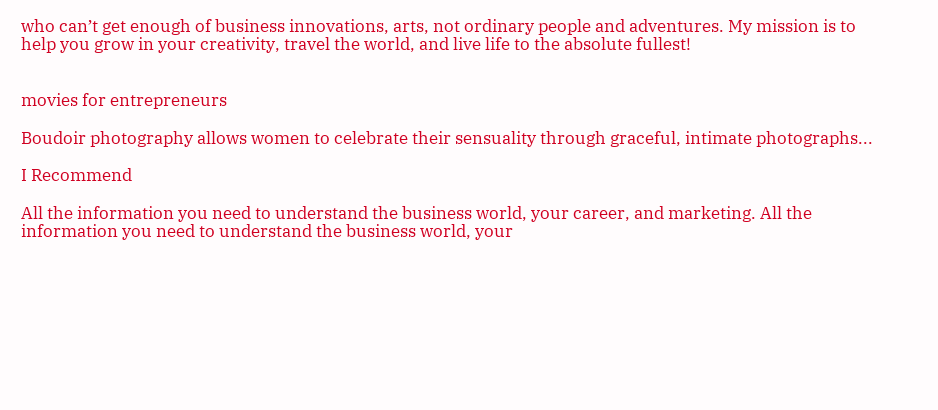who can’t get enough of business innovations, arts, not ordinary people and adventures. My mission is to help you grow in your creativity, travel the world, and live life to the absolute fullest!


movies for entrepreneurs

Boudoir photography allows women to celebrate their sensuality through graceful, intimate photographs...

I Recommend

All the information you need to understand the business world, your career, and marketing. All the information you need to understand the business world, your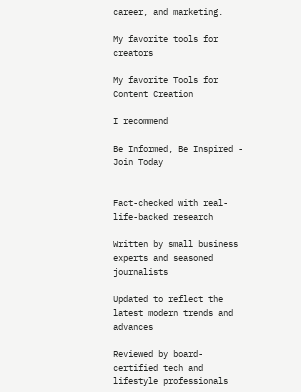career, and marketing.

My favorite tools for creators

My favorite Tools for Content Creation

I recommend

Be Informed, Be Inspired - Join Today


Fact-checked with real-life-backed research

Written by small business experts and seasoned journalists

Updated to reflect the latest modern trends and advances

Reviewed by board-certified tech and lifestyle professionals